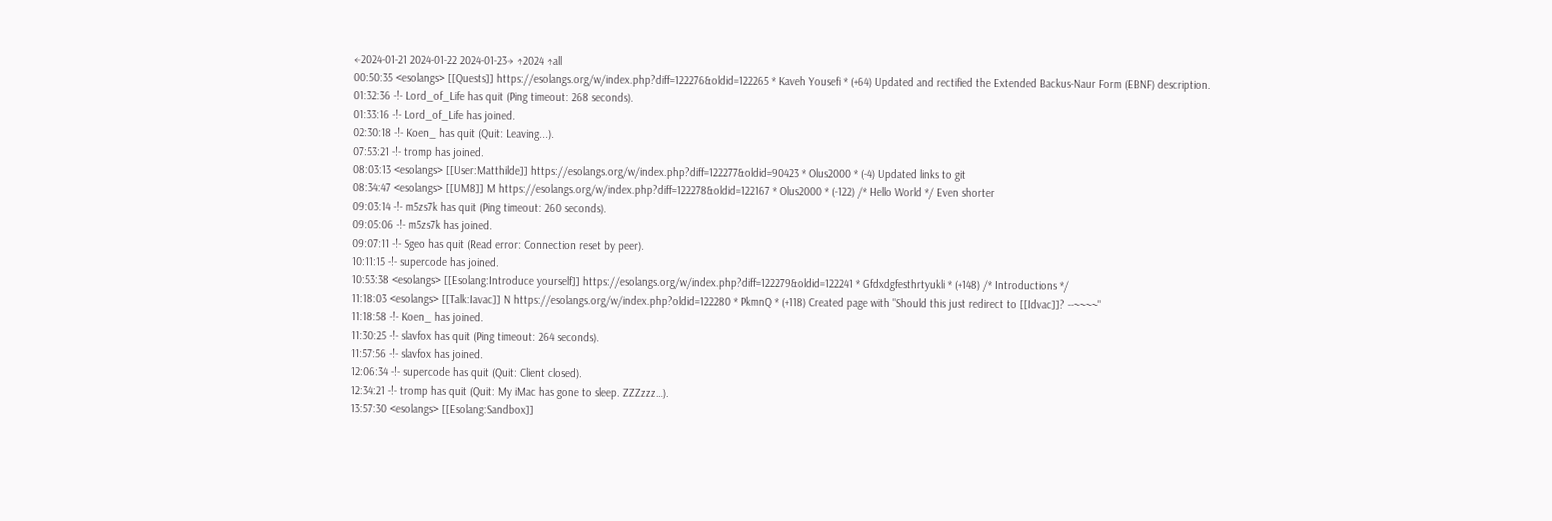←2024-01-21 2024-01-22 2024-01-23→ ↑2024 ↑all
00:50:35 <esolangs> [[Quests]] https://esolangs.org/w/index.php?diff=122276&oldid=122265 * Kaveh Yousefi * (+64) Updated and rectified the Extended Backus-Naur Form (EBNF) description.
01:32:36 -!- Lord_of_Life has quit (Ping timeout: 268 seconds).
01:33:16 -!- Lord_of_Life has joined.
02:30:18 -!- Koen_ has quit (Quit: Leaving...).
07:53:21 -!- tromp has joined.
08:03:13 <esolangs> [[User:Matthilde]] https://esolangs.org/w/index.php?diff=122277&oldid=90423 * Olus2000 * (-4) Updated links to git
08:34:47 <esolangs> [[UM8]] M https://esolangs.org/w/index.php?diff=122278&oldid=122167 * Olus2000 * (-122) /* Hello World */ Even shorter
09:03:14 -!- m5zs7k has quit (Ping timeout: 260 seconds).
09:05:06 -!- m5zs7k has joined.
09:07:11 -!- Sgeo has quit (Read error: Connection reset by peer).
10:11:15 -!- supercode has joined.
10:53:38 <esolangs> [[Esolang:Introduce yourself]] https://esolangs.org/w/index.php?diff=122279&oldid=122241 * Gfdxdgfesthrtyukli * (+148) /* Introductions */
11:18:03 <esolangs> [[Talk:Iavac]] N https://esolangs.org/w/index.php?oldid=122280 * PkmnQ * (+118) Created page with "Should this just redirect to [[Idvac]]? --~~~~"
11:18:58 -!- Koen_ has joined.
11:30:25 -!- slavfox has quit (Ping timeout: 264 seconds).
11:57:56 -!- slavfox has joined.
12:06:34 -!- supercode has quit (Quit: Client closed).
12:34:21 -!- tromp has quit (Quit: My iMac has gone to sleep. ZZZzzz…).
13:57:30 <esolangs> [[Esolang:Sandbox]]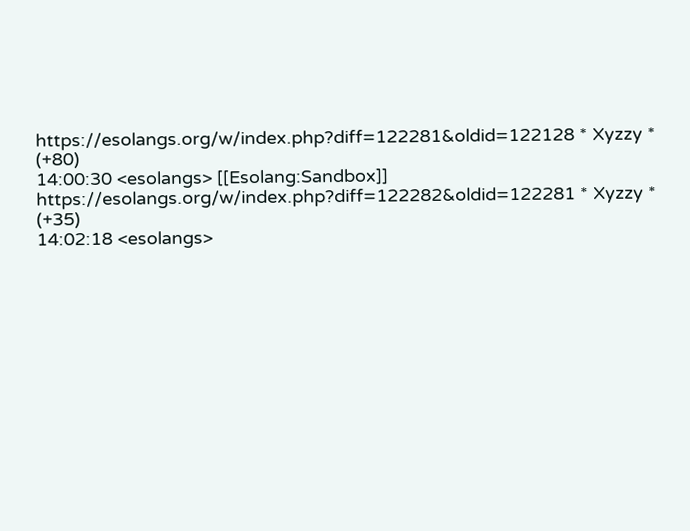https://esolangs.org/w/index.php?diff=122281&oldid=122128 * Xyzzy * (+80)
14:00:30 <esolangs> [[Esolang:Sandbox]] https://esolangs.org/w/index.php?diff=122282&oldid=122281 * Xyzzy * (+35)
14:02:18 <esolangs>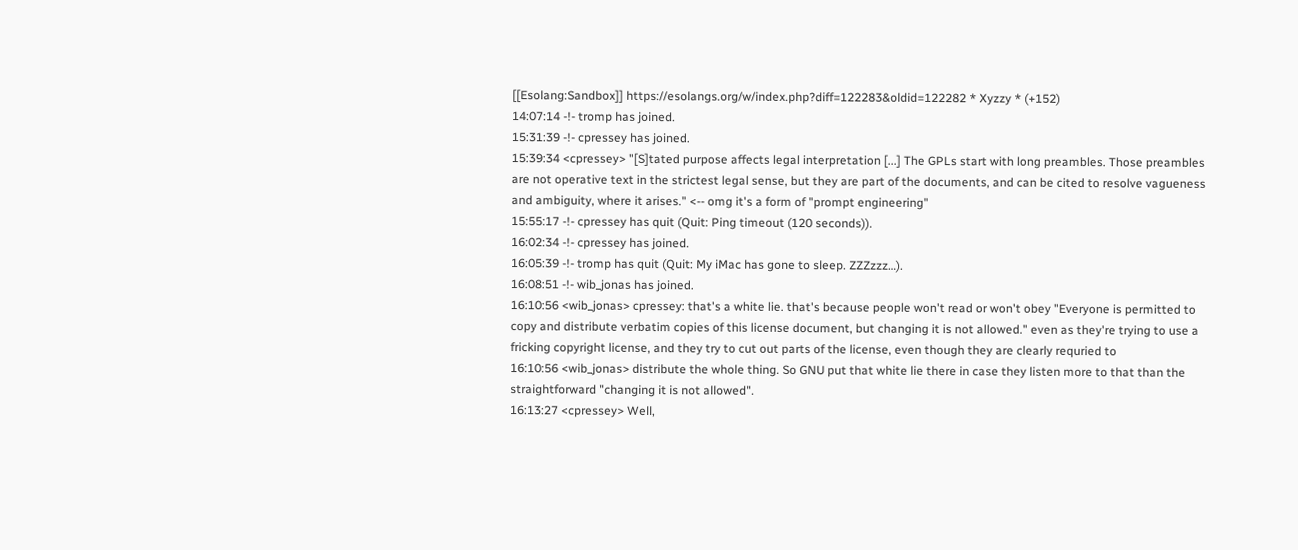[[Esolang:Sandbox]] https://esolangs.org/w/index.php?diff=122283&oldid=122282 * Xyzzy * (+152)
14:07:14 -!- tromp has joined.
15:31:39 -!- cpressey has joined.
15:39:34 <cpressey> "[S]tated purpose affects legal interpretation [...] The GPLs start with long preambles. Those preambles are not operative text in the strictest legal sense, but they are part of the documents, and can be cited to resolve vagueness and ambiguity, where it arises." <-- omg it's a form of "prompt engineering"
15:55:17 -!- cpressey has quit (Quit: Ping timeout (120 seconds)).
16:02:34 -!- cpressey has joined.
16:05:39 -!- tromp has quit (Quit: My iMac has gone to sleep. ZZZzzz…).
16:08:51 -!- wib_jonas has joined.
16:10:56 <wib_jonas> cpressey: that's a white lie. that's because people won't read or won't obey "Everyone is permitted to copy and distribute verbatim copies of this license document, but changing it is not allowed." even as they're trying to use a fricking copyright license, and they try to cut out parts of the license, even though they are clearly requried to
16:10:56 <wib_jonas> distribute the whole thing. So GNU put that white lie there in case they listen more to that than the straightforward "changing it is not allowed".
16:13:27 <cpressey> Well,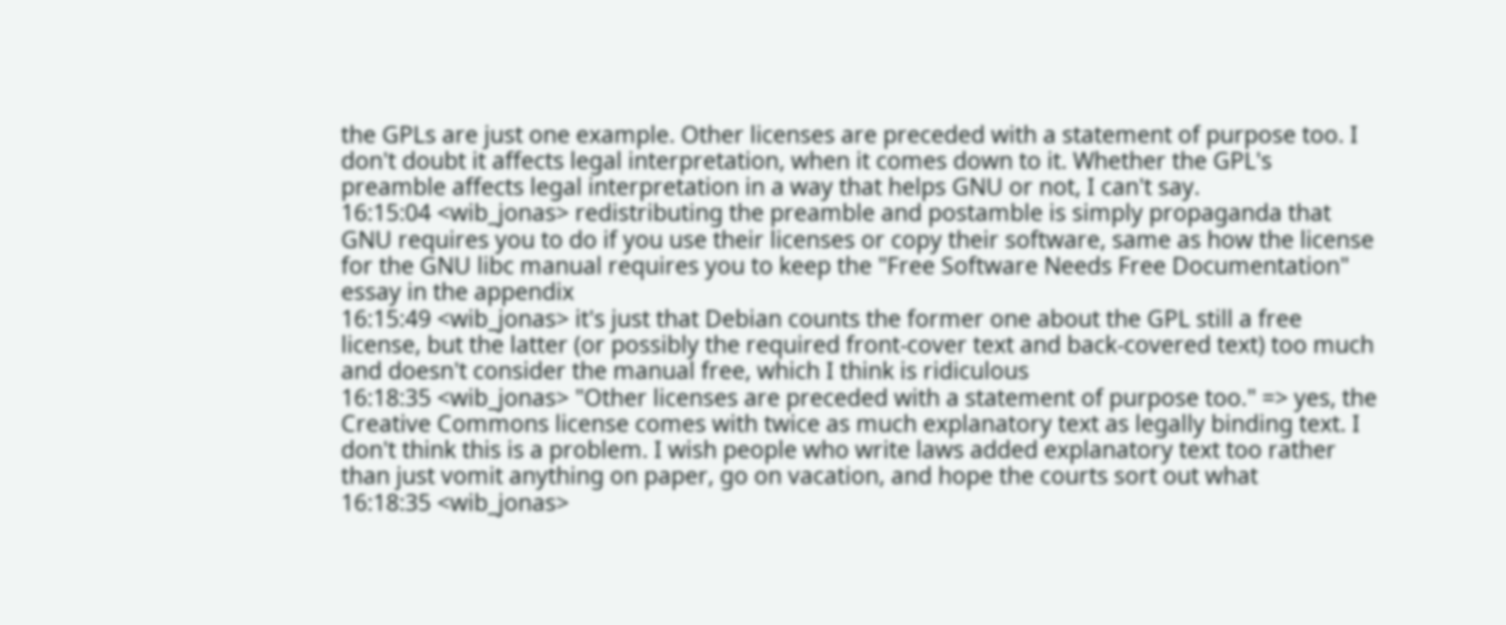the GPLs are just one example. Other licenses are preceded with a statement of purpose too. I don't doubt it affects legal interpretation, when it comes down to it. Whether the GPL's preamble affects legal interpretation in a way that helps GNU or not, I can't say.
16:15:04 <wib_jonas> redistributing the preamble and postamble is simply propaganda that GNU requires you to do if you use their licenses or copy their software, same as how the license for the GNU libc manual requires you to keep the "Free Software Needs Free Documentation" essay in the appendix
16:15:49 <wib_jonas> it's just that Debian counts the former one about the GPL still a free license, but the latter (or possibly the required front-cover text and back-covered text) too much and doesn't consider the manual free, which I think is ridiculous
16:18:35 <wib_jonas> "Other licenses are preceded with a statement of purpose too." => yes, the Creative Commons license comes with twice as much explanatory text as legally binding text. I don't think this is a problem. I wish people who write laws added explanatory text too rather than just vomit anything on paper, go on vacation, and hope the courts sort out what
16:18:35 <wib_jonas>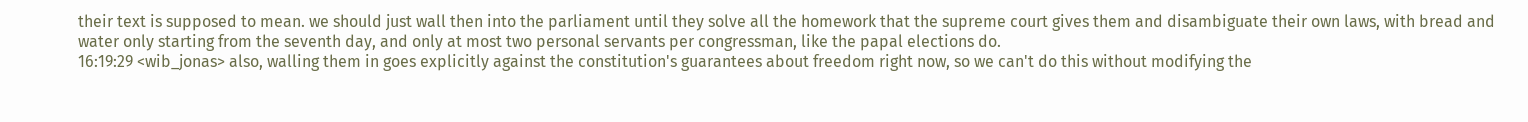their text is supposed to mean. we should just wall then into the parliament until they solve all the homework that the supreme court gives them and disambiguate their own laws, with bread and water only starting from the seventh day, and only at most two personal servants per congressman, like the papal elections do.
16:19:29 <wib_jonas> also, walling them in goes explicitly against the constitution's guarantees about freedom right now, so we can't do this without modifying the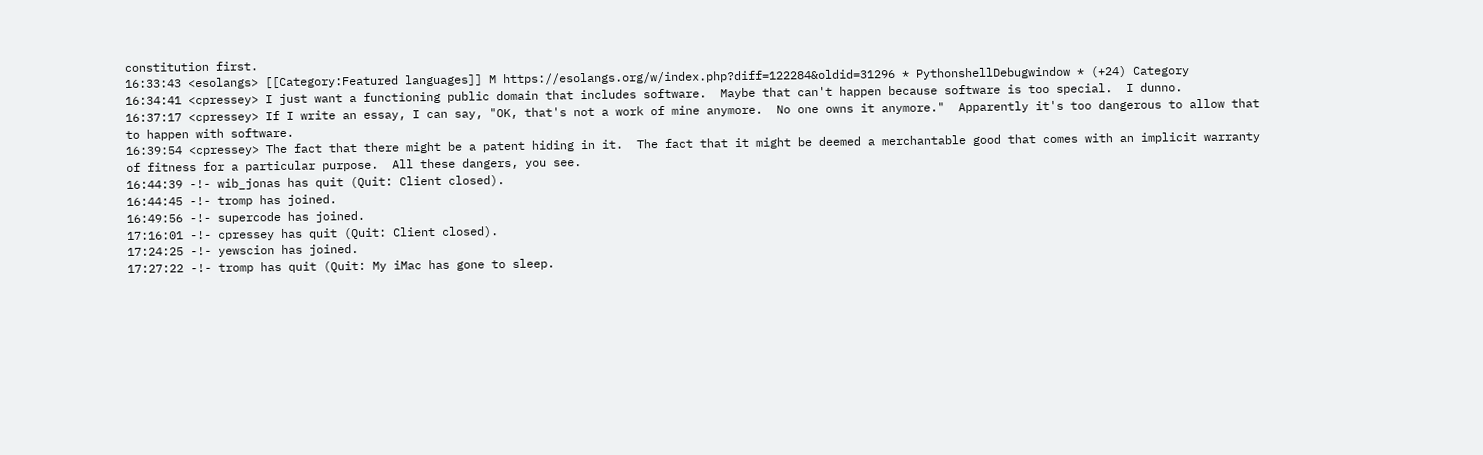constitution first.
16:33:43 <esolangs> [[Category:Featured languages]] M https://esolangs.org/w/index.php?diff=122284&oldid=31296 * PythonshellDebugwindow * (+24) Category
16:34:41 <cpressey> I just want a functioning public domain that includes software.  Maybe that can't happen because software is too special.  I dunno.
16:37:17 <cpressey> If I write an essay, I can say, "OK, that's not a work of mine anymore.  No one owns it anymore."  Apparently it's too dangerous to allow that to happen with software.
16:39:54 <cpressey> The fact that there might be a patent hiding in it.  The fact that it might be deemed a merchantable good that comes with an implicit warranty of fitness for a particular purpose.  All these dangers, you see.
16:44:39 -!- wib_jonas has quit (Quit: Client closed).
16:44:45 -!- tromp has joined.
16:49:56 -!- supercode has joined.
17:16:01 -!- cpressey has quit (Quit: Client closed).
17:24:25 -!- yewscion has joined.
17:27:22 -!- tromp has quit (Quit: My iMac has gone to sleep.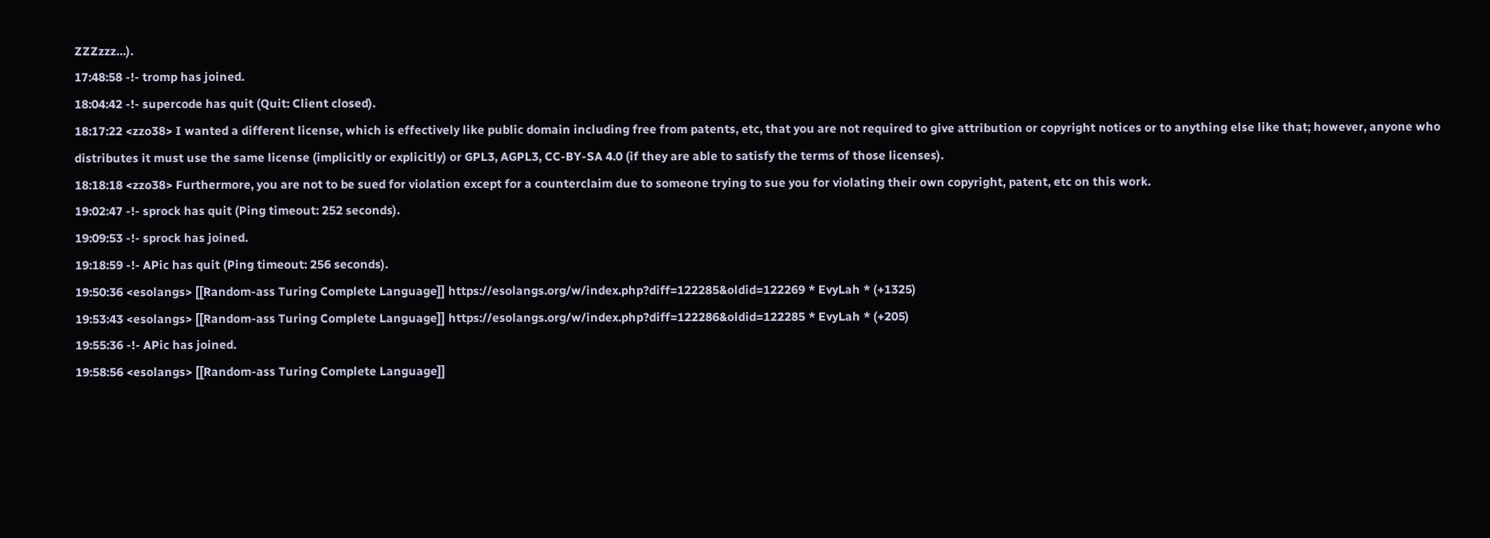ZZZzzz…).
17:48:58 -!- tromp has joined.
18:04:42 -!- supercode has quit (Quit: Client closed).
18:17:22 <zzo38> I wanted a different license, which is effectively like public domain including free from patents, etc, that you are not required to give attribution or copyright notices or to anything else like that; however, anyone who distributes it must use the same license (implicitly or explicitly) or GPL3, AGPL3, CC-BY-SA 4.0 (if they are able to satisfy the terms of those licenses).
18:18:18 <zzo38> Furthermore, you are not to be sued for violation except for a counterclaim due to someone trying to sue you for violating their own copyright, patent, etc on this work.
19:02:47 -!- sprock has quit (Ping timeout: 252 seconds).
19:09:53 -!- sprock has joined.
19:18:59 -!- APic has quit (Ping timeout: 256 seconds).
19:50:36 <esolangs> [[Random-ass Turing Complete Language]] https://esolangs.org/w/index.php?diff=122285&oldid=122269 * EvyLah * (+1325)
19:53:43 <esolangs> [[Random-ass Turing Complete Language]] https://esolangs.org/w/index.php?diff=122286&oldid=122285 * EvyLah * (+205)
19:55:36 -!- APic has joined.
19:58:56 <esolangs> [[Random-ass Turing Complete Language]]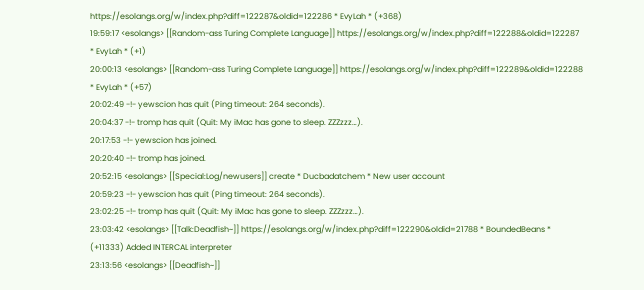https://esolangs.org/w/index.php?diff=122287&oldid=122286 * EvyLah * (+368)
19:59:17 <esolangs> [[Random-ass Turing Complete Language]] https://esolangs.org/w/index.php?diff=122288&oldid=122287 * EvyLah * (+1)
20:00:13 <esolangs> [[Random-ass Turing Complete Language]] https://esolangs.org/w/index.php?diff=122289&oldid=122288 * EvyLah * (+57)
20:02:49 -!- yewscion has quit (Ping timeout: 264 seconds).
20:04:37 -!- tromp has quit (Quit: My iMac has gone to sleep. ZZZzzz…).
20:17:53 -!- yewscion has joined.
20:20:40 -!- tromp has joined.
20:52:15 <esolangs> [[Special:Log/newusers]] create * Ducbadatchem * New user account
20:59:23 -!- yewscion has quit (Ping timeout: 264 seconds).
23:02:25 -!- tromp has quit (Quit: My iMac has gone to sleep. ZZZzzz…).
23:03:42 <esolangs> [[Talk:Deadfish~]] https://esolangs.org/w/index.php?diff=122290&oldid=21788 * BoundedBeans * (+11333) Added INTERCAL interpreter
23:13:56 <esolangs> [[Deadfish~]]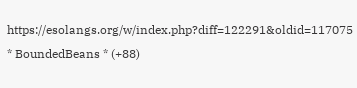https://esolangs.org/w/index.php?diff=122291&oldid=117075 * BoundedBeans * (+88)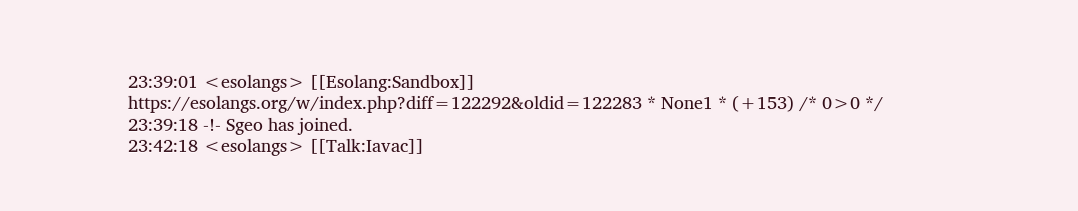23:39:01 <esolangs> [[Esolang:Sandbox]] https://esolangs.org/w/index.php?diff=122292&oldid=122283 * None1 * (+153) /* 0>0 */
23:39:18 -!- Sgeo has joined.
23:42:18 <esolangs> [[Talk:Iavac]]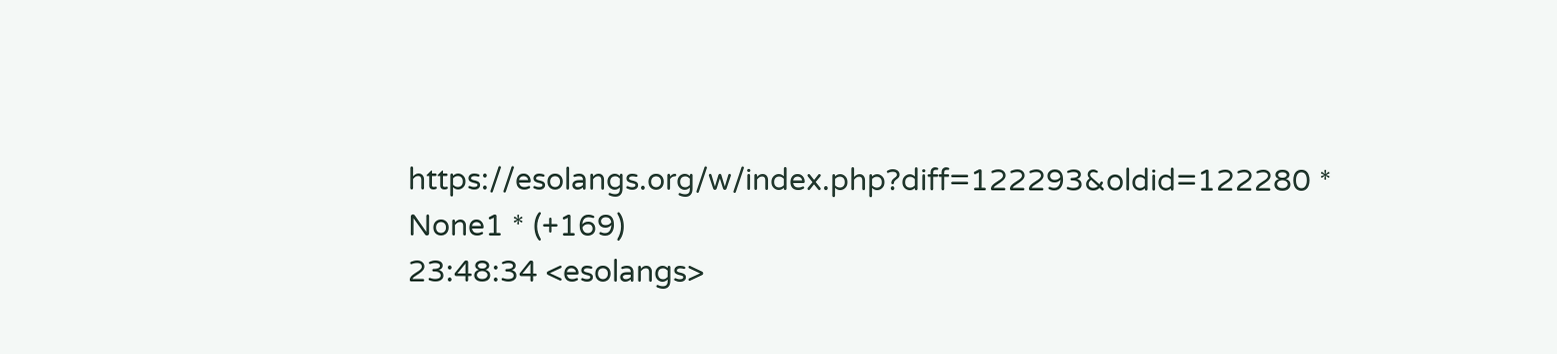https://esolangs.org/w/index.php?diff=122293&oldid=122280 * None1 * (+169)
23:48:34 <esolangs>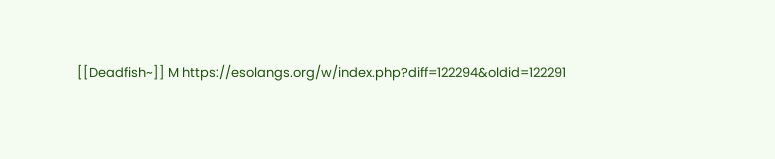[[Deadfish~]] M https://esolangs.org/w/index.php?diff=122294&oldid=122291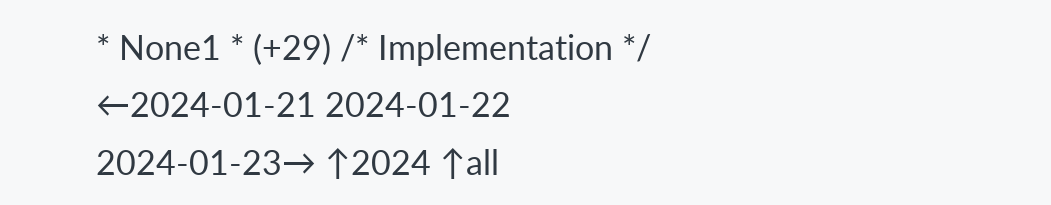* None1 * (+29) /* Implementation */
←2024-01-21 2024-01-22 2024-01-23→ ↑2024 ↑all